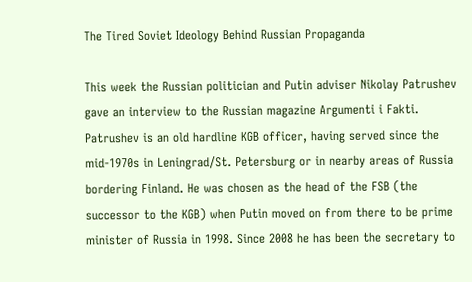The Tired Soviet Ideology Behind Russian Propaganda

This week the Russian politician and Putin adviser Nikolay Patrushev gave an interview to the Russian magazine Argumenti i Fakti. Patrushev is an old hardline KGB officer, having served since the mid-1970s in Leningrad/St. Petersburg or in nearby areas of Russia bordering Finland. He was chosen as the head of the FSB (the successor to the KGB) when Putin moved on from there to be prime minister of Russia in 1998. Since 2008 he has been the secretary to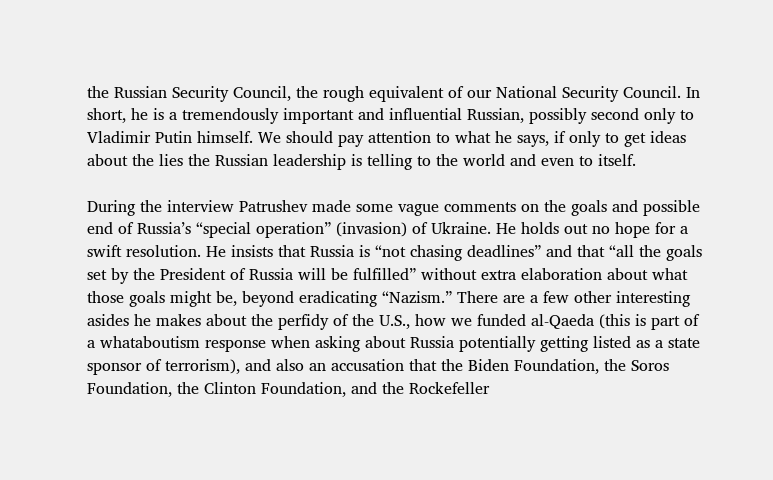the Russian Security Council, the rough equivalent of our National Security Council. In short, he is a tremendously important and influential Russian, possibly second only to Vladimir Putin himself. We should pay attention to what he says, if only to get ideas about the lies the Russian leadership is telling to the world and even to itself.

During the interview Patrushev made some vague comments on the goals and possible end of Russia’s “special operation” (invasion) of Ukraine. He holds out no hope for a swift resolution. He insists that Russia is “not chasing deadlines” and that “all the goals set by the President of Russia will be fulfilled” without extra elaboration about what those goals might be, beyond eradicating “Nazism.” There are a few other interesting asides he makes about the perfidy of the U.S., how we funded al-Qaeda (this is part of a whataboutism response when asking about Russia potentially getting listed as a state sponsor of terrorism), and also an accusation that the Biden Foundation, the Soros Foundation, the Clinton Foundation, and the Rockefeller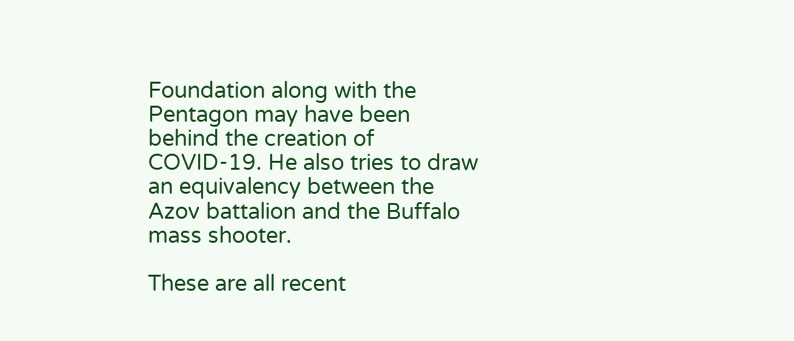Foundation along with the Pentagon may have been behind the creation of COVID-19. He also tries to draw an equivalency between the Azov battalion and the Buffalo mass shooter.

These are all recent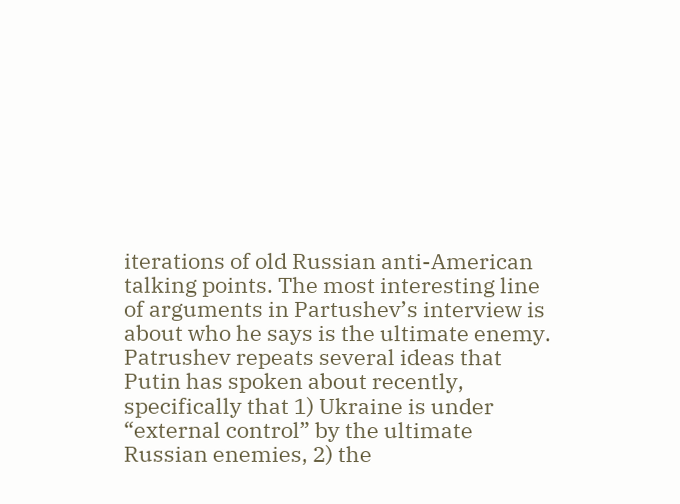iterations of old Russian anti-American talking points. The most interesting line of arguments in Partushev’s interview is about who he says is the ultimate enemy. Patrushev repeats several ideas that Putin has spoken about recently, specifically that 1) Ukraine is under “external control” by the ultimate Russian enemies, 2) the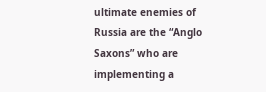ultimate enemies of Russia are the “Anglo Saxons” who are implementing a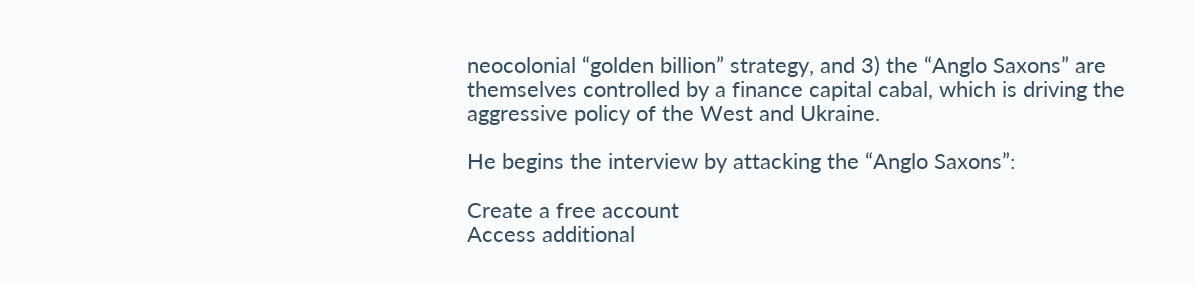neocolonial “golden billion” strategy, and 3) the “Anglo Saxons” are themselves controlled by a finance capital cabal, which is driving the aggressive policy of the West and Ukraine.

He begins the interview by attacking the “Anglo Saxons”:

Create a free account
Access additional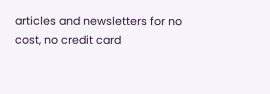articles and newsletters for no cost, no credit card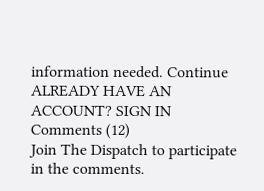information needed. Continue ALREADY HAVE AN ACCOUNT? SIGN IN
Comments (12)
Join The Dispatch to participate in the comments.